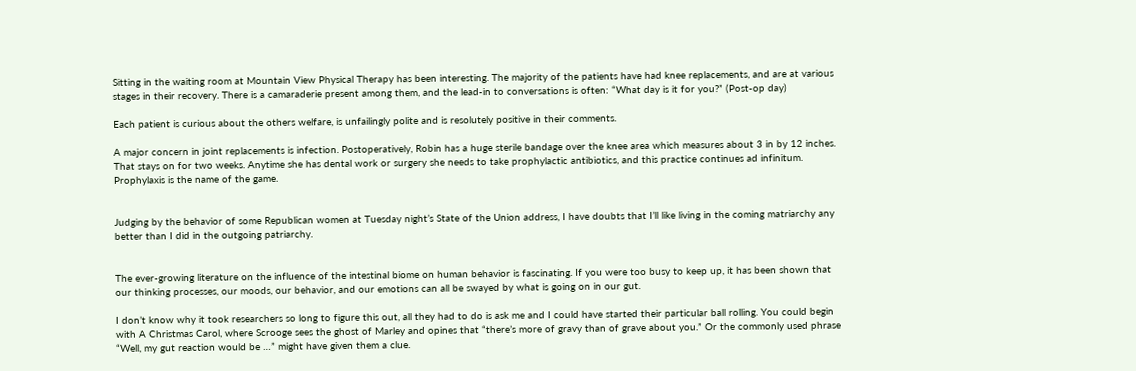Sitting in the waiting room at Mountain View Physical Therapy has been interesting. The majority of the patients have had knee replacements, and are at various stages in their recovery. There is a camaraderie present among them, and the lead-in to conversations is often: “What day is it for you?” (Post-op day)

Each patient is curious about the others welfare, is unfailingly polite and is resolutely positive in their comments.

A major concern in joint replacements is infection. Postoperatively, Robin has a huge sterile bandage over the knee area which measures about 3 in by 12 inches. That stays on for two weeks. Anytime she has dental work or surgery she needs to take prophylactic antibiotics, and this practice continues ad infinitum. Prophylaxis is the name of the game.


Judging by the behavior of some Republican women at Tuesday night’s State of the Union address, I have doubts that I’ll like living in the coming matriarchy any better than I did in the outgoing patriarchy.


The ever-growing literature on the influence of the intestinal biome on human behavior is fascinating. If you were too busy to keep up, it has been shown that our thinking processes, our moods, our behavior, and our emotions can all be swayed by what is going on in our gut.

I don’t know why it took researchers so long to figure this out, all they had to do is ask me and I could have started their particular ball rolling. You could begin with A Christmas Carol, where Scrooge sees the ghost of Marley and opines that “there’s more of gravy than of grave about you.” Or the commonly used phrase “Well, my gut reaction would be …” might have given them a clue.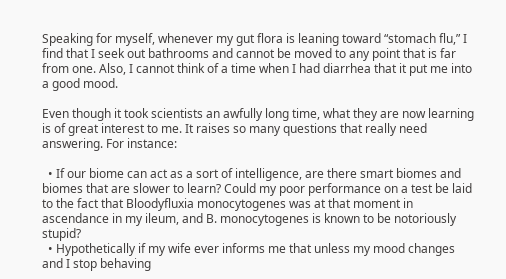Speaking for myself, whenever my gut flora is leaning toward “stomach flu,” I find that I seek out bathrooms and cannot be moved to any point that is far from one. Also, I cannot think of a time when I had diarrhea that it put me into a good mood.

Even though it took scientists an awfully long time, what they are now learning is of great interest to me. It raises so many questions that really need answering. For instance:

  • If our biome can act as a sort of intelligence, are there smart biomes and biomes that are slower to learn? Could my poor performance on a test be laid to the fact that Bloodyfluxia monocytogenes was at that moment in ascendance in my ileum, and B. monocytogenes is known to be notoriously stupid?
  • Hypothetically if my wife ever informs me that unless my mood changes and I stop behaving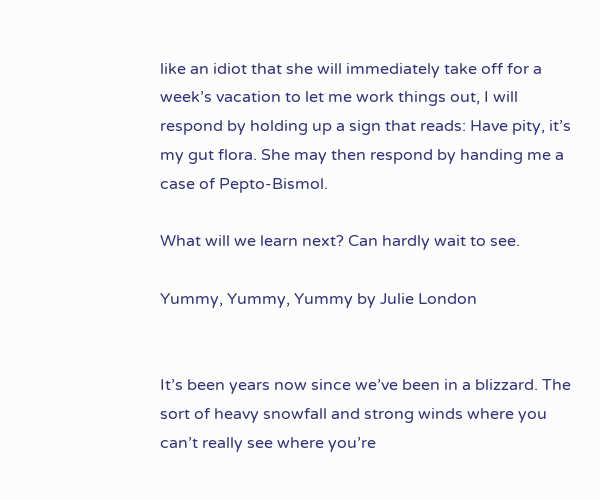like an idiot that she will immediately take off for a week’s vacation to let me work things out, I will respond by holding up a sign that reads: Have pity, it’s my gut flora. She may then respond by handing me a case of Pepto-Bismol.

What will we learn next? Can hardly wait to see.

Yummy, Yummy, Yummy by Julie London


It’s been years now since we’ve been in a blizzard. The sort of heavy snowfall and strong winds where you can’t really see where you’re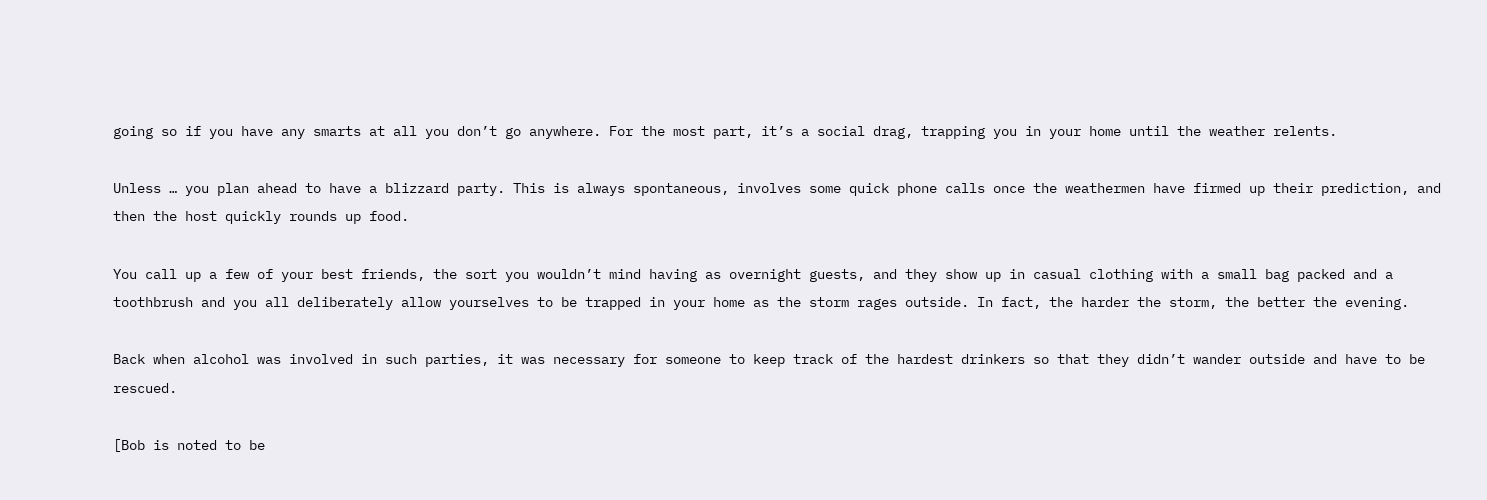going so if you have any smarts at all you don’t go anywhere. For the most part, it’s a social drag, trapping you in your home until the weather relents.

Unless … you plan ahead to have a blizzard party. This is always spontaneous, involves some quick phone calls once the weathermen have firmed up their prediction, and then the host quickly rounds up food.

You call up a few of your best friends, the sort you wouldn’t mind having as overnight guests, and they show up in casual clothing with a small bag packed and a toothbrush and you all deliberately allow yourselves to be trapped in your home as the storm rages outside. In fact, the harder the storm, the better the evening.

Back when alcohol was involved in such parties, it was necessary for someone to keep track of the hardest drinkers so that they didn’t wander outside and have to be rescued.

[Bob is noted to be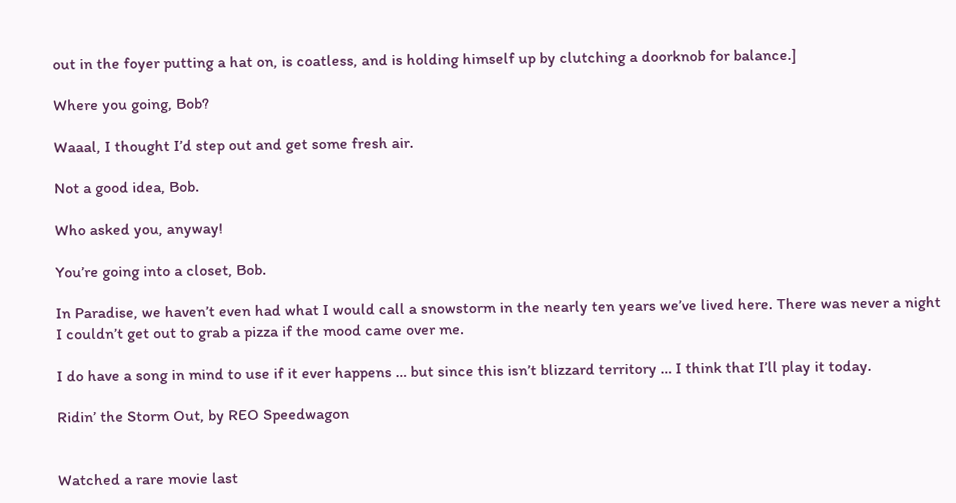out in the foyer putting a hat on, is coatless, and is holding himself up by clutching a doorknob for balance.]

Where you going, Bob?

Waaal, I thought I’d step out and get some fresh air.

Not a good idea, Bob.

Who asked you, anyway!

You’re going into a closet, Bob.

In Paradise, we haven’t even had what I would call a snowstorm in the nearly ten years we’ve lived here. There was never a night I couldn’t get out to grab a pizza if the mood came over me.

I do have a song in mind to use if it ever happens … but since this isn’t blizzard territory … I think that I’ll play it today.

Ridin’ the Storm Out, by REO Speedwagon


Watched a rare movie last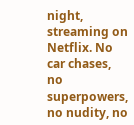night, streaming on Netflix. No car chases, no superpowers, no nudity, no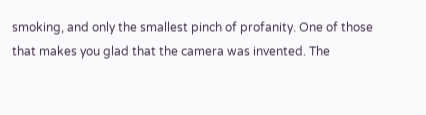smoking, and only the smallest pinch of profanity. One of those that makes you glad that the camera was invented. The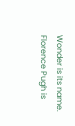Wonder is its name. Florence Pugh is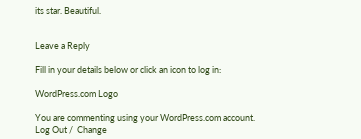its star. Beautiful.


Leave a Reply

Fill in your details below or click an icon to log in:

WordPress.com Logo

You are commenting using your WordPress.com account. Log Out /  Change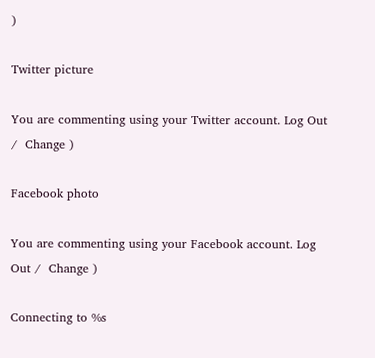)

Twitter picture

You are commenting using your Twitter account. Log Out /  Change )

Facebook photo

You are commenting using your Facebook account. Log Out /  Change )

Connecting to %s